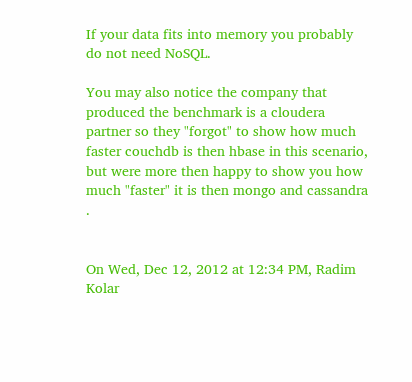If your data fits into memory you probably do not need NoSQL.

You may also notice the company that produced the benchmark is a cloudera partner so they "forgot" to show how much faster couchdb is then hbase in this scenario, but were more then happy to show you how much "faster" it is then mongo and cassandra .


On Wed, Dec 12, 2012 at 12:34 PM, Radim Kolar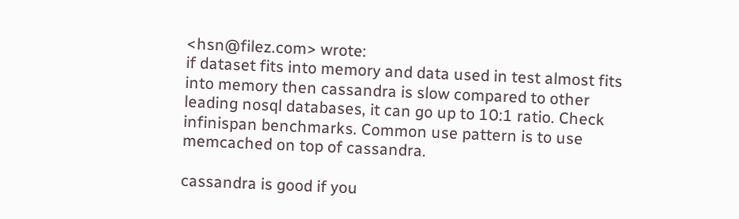<hsn@filez.com> wrote:
if dataset fits into memory and data used in test almost fits into memory then cassandra is slow compared to other leading nosql databases, it can go up to 10:1 ratio. Check infinispan benchmarks. Common use pattern is to use memcached on top of cassandra.

cassandra is good if you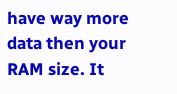have way more data then your RAM size. It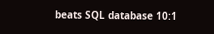beats SQL database 10:1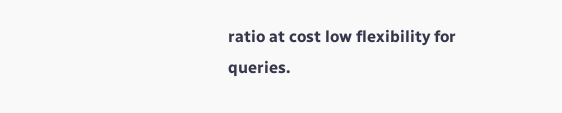ratio at cost low flexibility for queries.